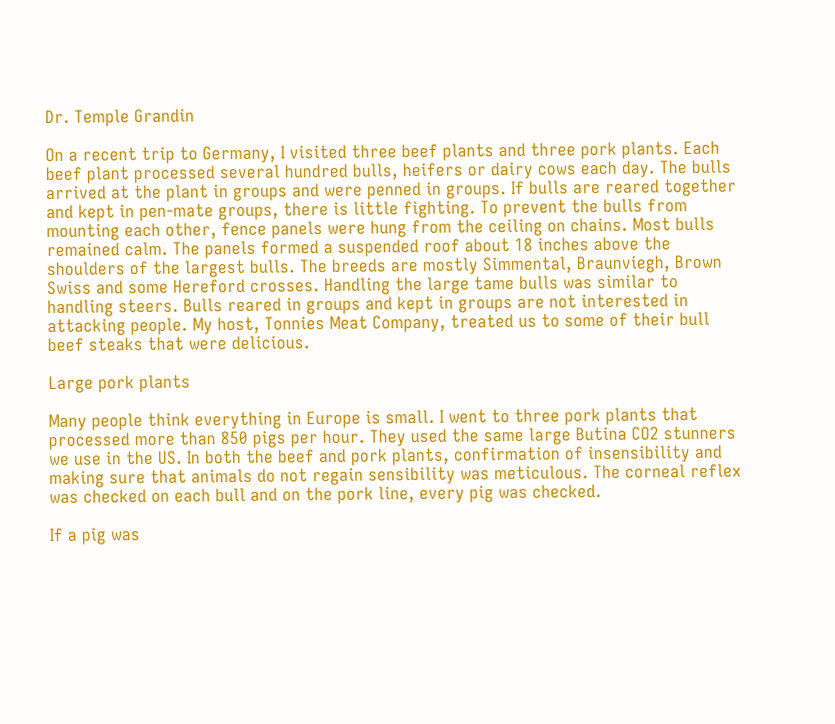Dr. Temple Grandin

On a recent trip to Germany, I visited three beef plants and three pork plants. Each beef plant processed several hundred bulls, heifers or dairy cows each day. The bulls arrived at the plant in groups and were penned in groups. If bulls are reared together and kept in pen-mate groups, there is little fighting. To prevent the bulls from mounting each other, fence panels were hung from the ceiling on chains. Most bulls remained calm. The panels formed a suspended roof about 18 inches above the shoulders of the largest bulls. The breeds are mostly Simmental, Braunviegh, Brown Swiss and some Hereford crosses. Handling the large tame bulls was similar to handling steers. Bulls reared in groups and kept in groups are not interested in attacking people. My host, Tonnies Meat Company, treated us to some of their bull beef steaks that were delicious.

Large pork plants

Many people think everything in Europe is small. I went to three pork plants that processed more than 850 pigs per hour. They used the same large Butina CO2 stunners we use in the US. In both the beef and pork plants, confirmation of insensibility and making sure that animals do not regain sensibility was meticulous. The corneal reflex was checked on each bull and on the pork line, every pig was checked.

If a pig was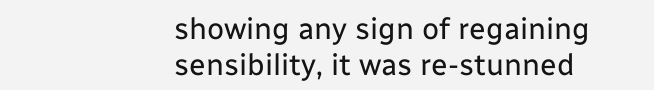showing any sign of regaining sensibility, it was re-stunned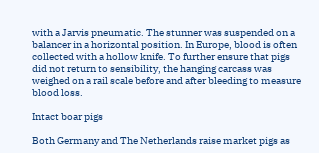with a Jarvis pneumatic. The stunner was suspended on a balancer in a horizontal position. In Europe, blood is often collected with a hollow knife. To further ensure that pigs did not return to sensibility, the hanging carcass was weighed on a rail scale before and after bleeding to measure blood loss.

Intact boar pigs

Both Germany and The Netherlands raise market pigs as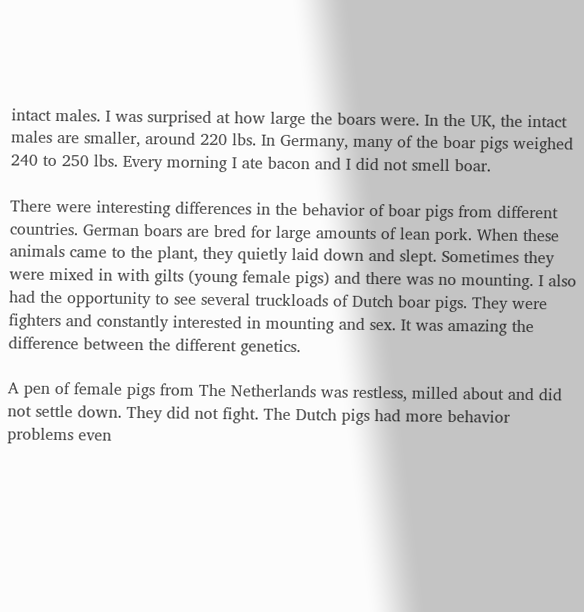intact males. I was surprised at how large the boars were. In the UK, the intact males are smaller, around 220 lbs. In Germany, many of the boar pigs weighed 240 to 250 lbs. Every morning I ate bacon and I did not smell boar.

There were interesting differences in the behavior of boar pigs from different countries. German boars are bred for large amounts of lean pork. When these animals came to the plant, they quietly laid down and slept. Sometimes they were mixed in with gilts (young female pigs) and there was no mounting. I also had the opportunity to see several truckloads of Dutch boar pigs. They were fighters and constantly interested in mounting and sex. It was amazing the difference between the different genetics.

A pen of female pigs from The Netherlands was restless, milled about and did not settle down. They did not fight. The Dutch pigs had more behavior problems even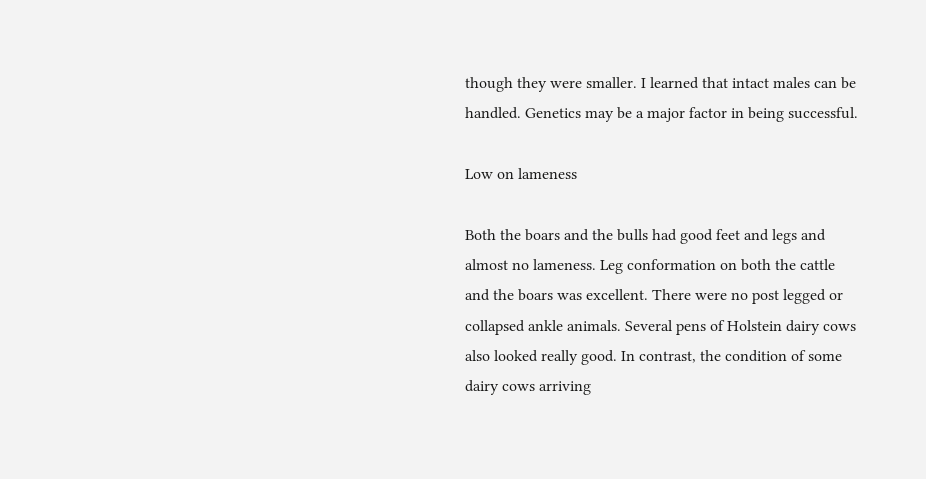though they were smaller. I learned that intact males can be handled. Genetics may be a major factor in being successful.

Low on lameness

Both the boars and the bulls had good feet and legs and almost no lameness. Leg conformation on both the cattle and the boars was excellent. There were no post legged or collapsed ankle animals. Several pens of Holstein dairy cows also looked really good. In contrast, the condition of some dairy cows arriving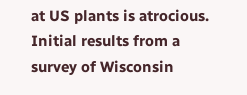at US plants is atrocious. Initial results from a survey of Wisconsin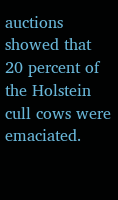auctions showed that 20 percent of the Holstein cull cows were emaciated.